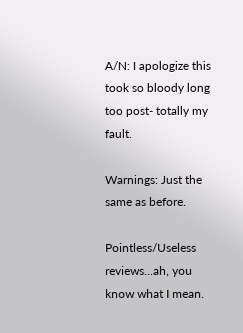A/N: I apologize this took so bloody long too post- totally my fault.

Warnings: Just the same as before.

Pointless/Useless reviews...ah, you know what I mean.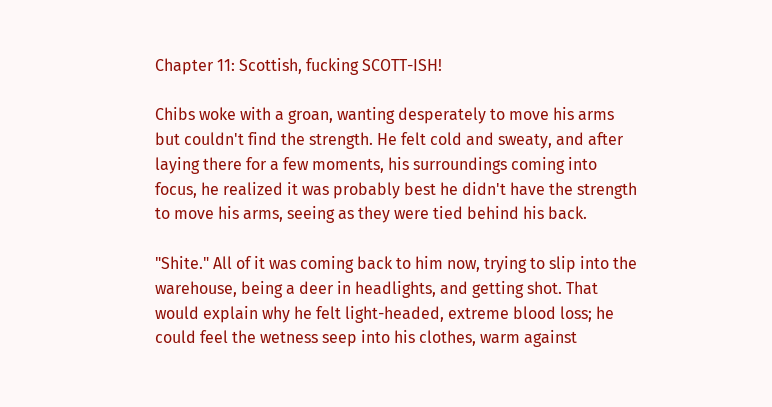Chapter 11: Scottish, fucking SCOTT-ISH!

Chibs woke with a groan, wanting desperately to move his arms but couldn't find the strength. He felt cold and sweaty, and after laying there for a few moments, his surroundings coming into focus, he realized it was probably best he didn't have the strength to move his arms, seeing as they were tied behind his back.

"Shite." All of it was coming back to him now, trying to slip into the warehouse, being a deer in headlights, and getting shot. That would explain why he felt light-headed, extreme blood loss; he could feel the wetness seep into his clothes, warm against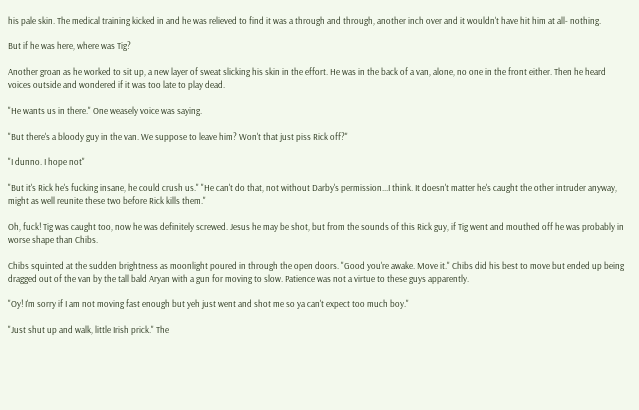his pale skin. The medical training kicked in and he was relieved to find it was a through and through, another inch over and it wouldn't have hit him at all- nothing.

But if he was here, where was Tig?

Another groan as he worked to sit up, a new layer of sweat slicking his skin in the effort. He was in the back of a van, alone, no one in the front either. Then he heard voices outside and wondered if it was too late to play dead.

"He wants us in there." One weasely voice was saying.

"But there's a bloody guy in the van. We suppose to leave him? Won't that just piss Rick off?"

"I dunno. I hope not"

"But it's Rick he's fucking insane, he could crush us." "He can't do that, not without Darby's permission...I think. It doesn't matter he's caught the other intruder anyway, might as well reunite these two before Rick kills them."

Oh, fuck! Tig was caught too, now he was definitely screwed. Jesus he may be shot, but from the sounds of this Rick guy, if Tig went and mouthed off he was probably in worse shape than Chibs.

Chibs squinted at the sudden brightness as moonlight poured in through the open doors. "Good you're awake. Move it." Chibs did his best to move but ended up being dragged out of the van by the tall bald Aryan with a gun for moving to slow. Patience was not a virtue to these guys apparently.

"Oy! I'm sorry if I am not moving fast enough but yeh just went and shot me so ya can't expect too much boy."

"Just shut up and walk, little Irish prick." The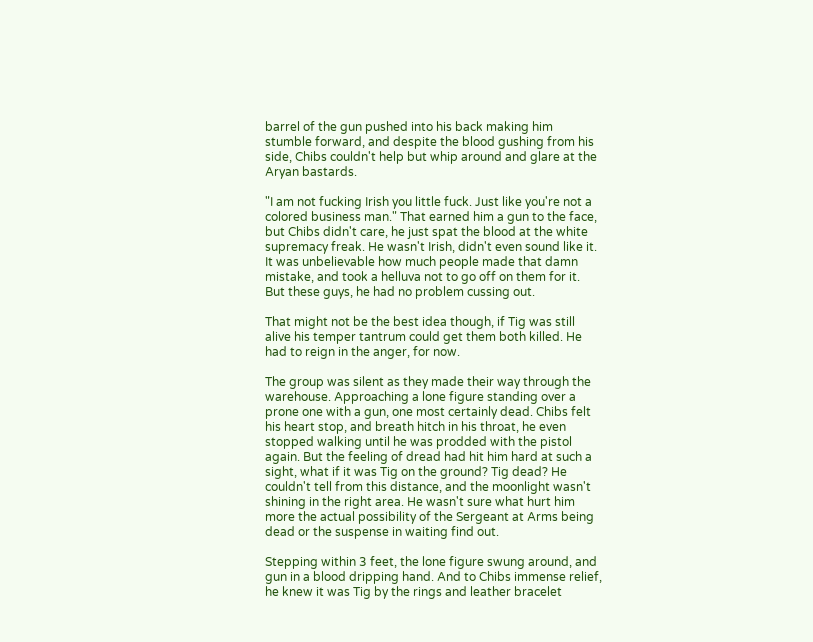barrel of the gun pushed into his back making him stumble forward, and despite the blood gushing from his side, Chibs couldn't help but whip around and glare at the Aryan bastards.

"I am not fucking Irish you little fuck. Just like you're not a colored business man." That earned him a gun to the face, but Chibs didn't care, he just spat the blood at the white supremacy freak. He wasn't Irish, didn't even sound like it. It was unbelievable how much people made that damn mistake, and took a helluva not to go off on them for it. But these guys, he had no problem cussing out.

That might not be the best idea though, if Tig was still alive his temper tantrum could get them both killed. He had to reign in the anger, for now.

The group was silent as they made their way through the warehouse. Approaching a lone figure standing over a prone one with a gun, one most certainly dead. Chibs felt his heart stop, and breath hitch in his throat, he even stopped walking until he was prodded with the pistol again. But the feeling of dread had hit him hard at such a sight, what if it was Tig on the ground? Tig dead? He couldn't tell from this distance, and the moonlight wasn't shining in the right area. He wasn't sure what hurt him more the actual possibility of the Sergeant at Arms being dead or the suspense in waiting find out.

Stepping within 3 feet, the lone figure swung around, and gun in a blood dripping hand. And to Chibs immense relief, he knew it was Tig by the rings and leather bracelet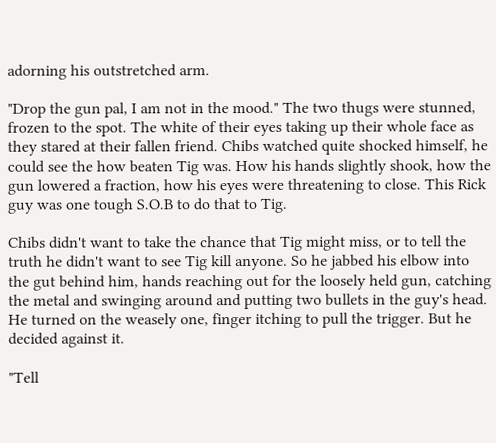adorning his outstretched arm.

"Drop the gun pal, I am not in the mood." The two thugs were stunned, frozen to the spot. The white of their eyes taking up their whole face as they stared at their fallen friend. Chibs watched quite shocked himself, he could see the how beaten Tig was. How his hands slightly shook, how the gun lowered a fraction, how his eyes were threatening to close. This Rick guy was one tough S.O.B to do that to Tig.

Chibs didn't want to take the chance that Tig might miss, or to tell the truth he didn't want to see Tig kill anyone. So he jabbed his elbow into the gut behind him, hands reaching out for the loosely held gun, catching the metal and swinging around and putting two bullets in the guy's head. He turned on the weasely one, finger itching to pull the trigger. But he decided against it.

"Tell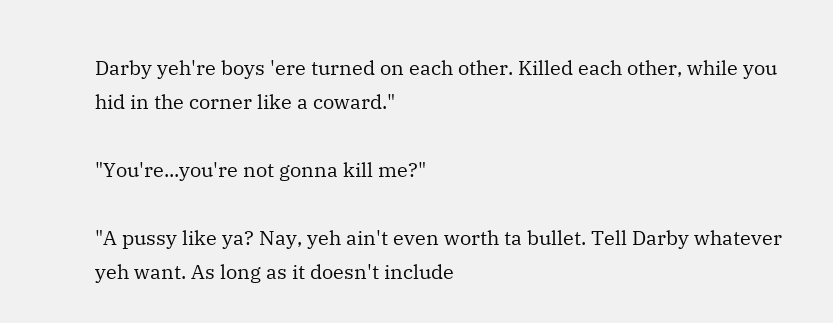Darby yeh're boys 'ere turned on each other. Killed each other, while you hid in the corner like a coward."

"You're...you're not gonna kill me?"

"A pussy like ya? Nay, yeh ain't even worth ta bullet. Tell Darby whatever yeh want. As long as it doesn't include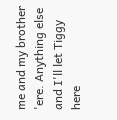me and my brother 'ere. Anything else and I'll let Tiggy here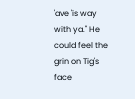'ave 'is way with ya." He could feel the grin on Tig's face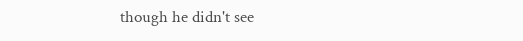though he didn't see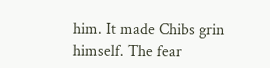him. It made Chibs grin himself. The fear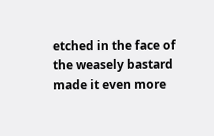etched in the face of the weasely bastard made it even more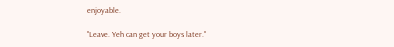enjoyable.

"Leave. Yeh can get your boys later."